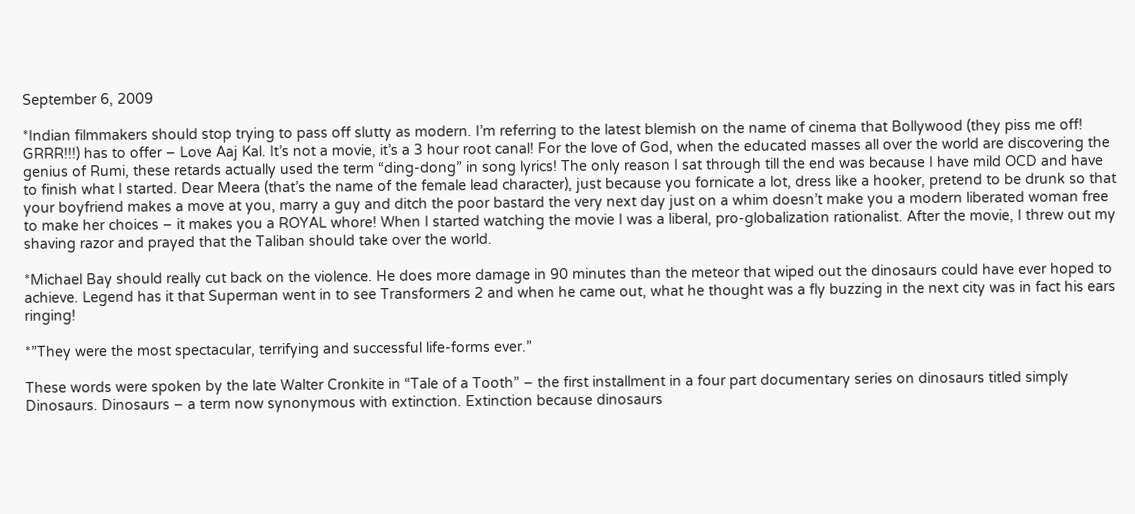September 6, 2009

*Indian filmmakers should stop trying to pass off slutty as modern. I’m referring to the latest blemish on the name of cinema that Bollywood (they piss me off! GRRR!!!) has to offer – Love Aaj Kal. It’s not a movie, it’s a 3 hour root canal! For the love of God, when the educated masses all over the world are discovering the genius of Rumi, these retards actually used the term “ding-dong” in song lyrics! The only reason I sat through till the end was because I have mild OCD and have to finish what I started. Dear Meera (that’s the name of the female lead character), just because you fornicate a lot, dress like a hooker, pretend to be drunk so that your boyfriend makes a move at you, marry a guy and ditch the poor bastard the very next day just on a whim doesn’t make you a modern liberated woman free to make her choices – it makes you a ROYAL whore! When I started watching the movie I was a liberal, pro-globalization rationalist. After the movie, I threw out my shaving razor and prayed that the Taliban should take over the world.

*Michael Bay should really cut back on the violence. He does more damage in 90 minutes than the meteor that wiped out the dinosaurs could have ever hoped to achieve. Legend has it that Superman went in to see Transformers 2 and when he came out, what he thought was a fly buzzing in the next city was in fact his ears ringing!

*”They were the most spectacular, terrifying and successful life-forms ever.”

These words were spoken by the late Walter Cronkite in “Tale of a Tooth” – the first installment in a four part documentary series on dinosaurs titled simply Dinosaurs. Dinosaurs – a term now synonymous with extinction. Extinction because dinosaurs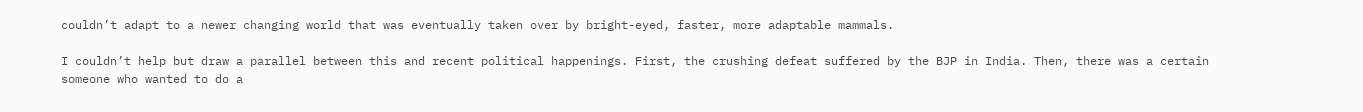couldn’t adapt to a newer changing world that was eventually taken over by bright-eyed, faster, more adaptable mammals.

I couldn’t help but draw a parallel between this and recent political happenings. First, the crushing defeat suffered by the BJP in India. Then, there was a certain someone who wanted to do a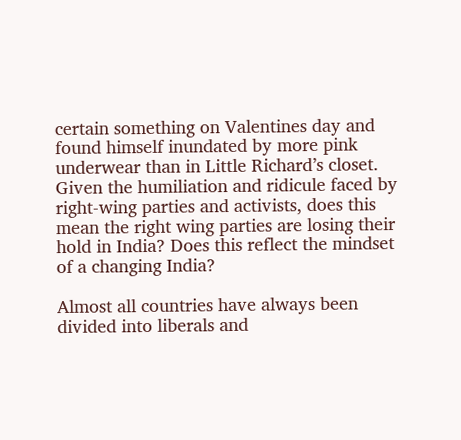certain something on Valentines day and found himself inundated by more pink underwear than in Little Richard’s closet. Given the humiliation and ridicule faced by right-wing parties and activists, does this mean the right wing parties are losing their hold in India? Does this reflect the mindset of a changing India?

Almost all countries have always been divided into liberals and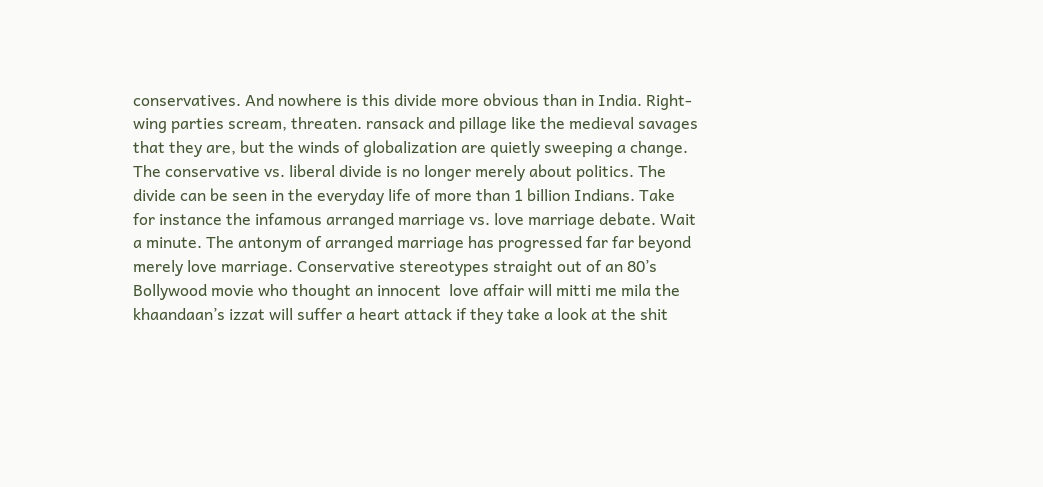conservatives. And nowhere is this divide more obvious than in India. Right-wing parties scream, threaten. ransack and pillage like the medieval savages that they are, but the winds of globalization are quietly sweeping a change. The conservative vs. liberal divide is no longer merely about politics. The divide can be seen in the everyday life of more than 1 billion Indians. Take for instance the infamous arranged marriage vs. love marriage debate. Wait a minute. The antonym of arranged marriage has progressed far far beyond merely love marriage. Conservative stereotypes straight out of an 80’s Bollywood movie who thought an innocent  love affair will mitti me mila the khaandaan’s izzat will suffer a heart attack if they take a look at the shit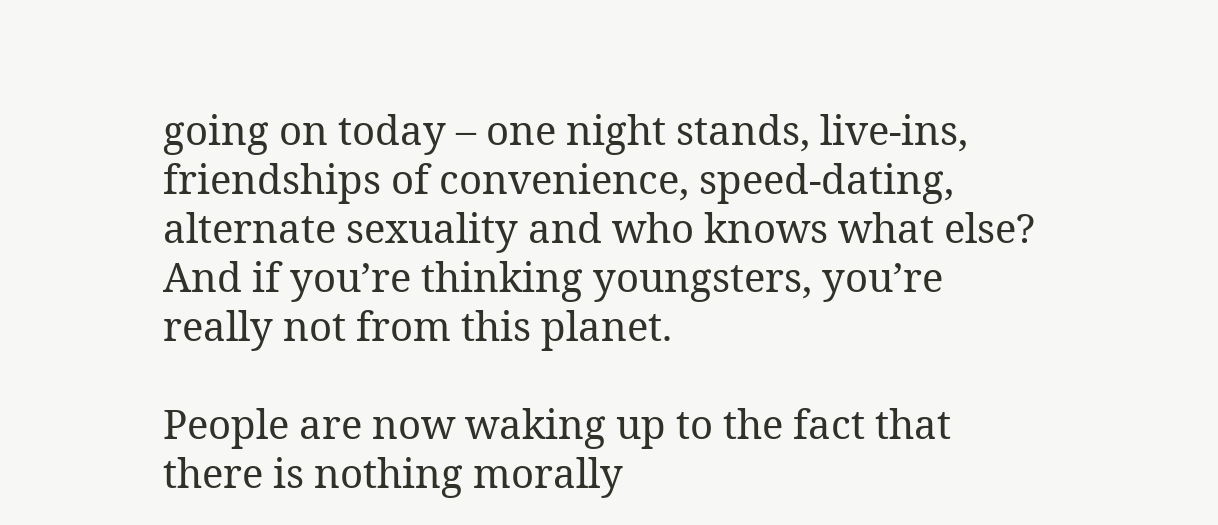going on today – one night stands, live-ins, friendships of convenience, speed-dating, alternate sexuality and who knows what else? And if you’re thinking youngsters, you’re really not from this planet.

People are now waking up to the fact that there is nothing morally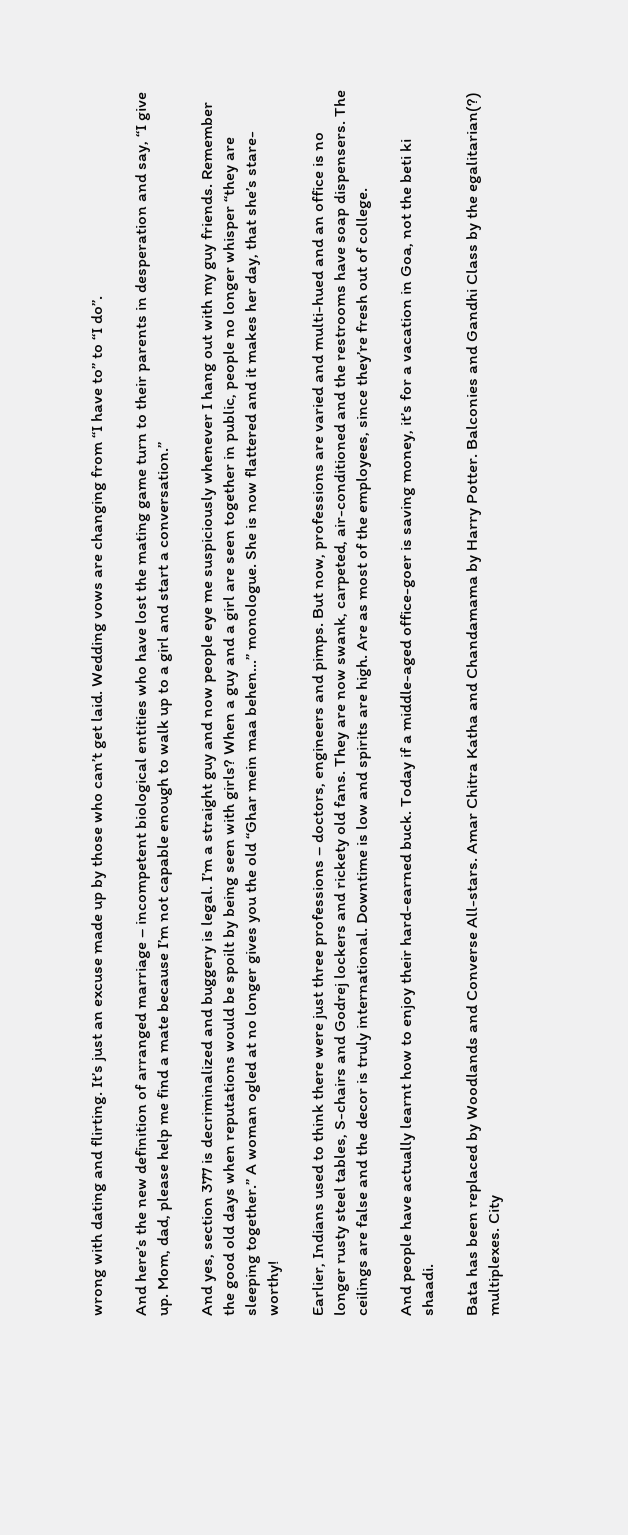wrong with dating and flirting. It’s just an excuse made up by those who can’t get laid. Wedding vows are changing from “I have to” to “I do”.

And here’s the new definition of arranged marriage – incompetent biological entities who have lost the mating game turn to their parents in desperation and say, “I give up. Mom, dad, please help me find a mate because I’m not capable enough to walk up to a girl and start a conversation.”

And yes, section 377 is decriminalized and buggery is legal. I’m a straight guy and now people eye me suspiciously whenever I hang out with my guy friends. Remember the good old days when reputations would be spoilt by being seen with girls? When a guy and a girl are seen together in public, people no longer whisper “they are sleeping together.” A woman ogled at no longer gives you the old “Ghar mein maa behen…” monologue. She is now flattered and it makes her day, that she’s stare-worthy!

Earlier, Indians used to think there were just three professions – doctors, engineers and pimps. But now, professions are varied and multi-hued and an office is no longer rusty steel tables, S-chairs and Godrej lockers and rickety old fans. They are now swank, carpeted, air-conditioned and the restrooms have soap dispensers. The ceilings are false and the decor is truly international. Downtime is low and spirits are high. Are as most of the employees, since they’re fresh out of college.

And people have actually learnt how to enjoy their hard-earned buck. Today if a middle-aged office-goer is saving money, it’s for a vacation in Goa, not the beti ki shaadi.

Bata has been replaced by Woodlands and Converse All-stars. Amar Chitra Katha and Chandamama by Harry Potter. Balconies and Gandhi Class by the egalitarian(?) multiplexes. City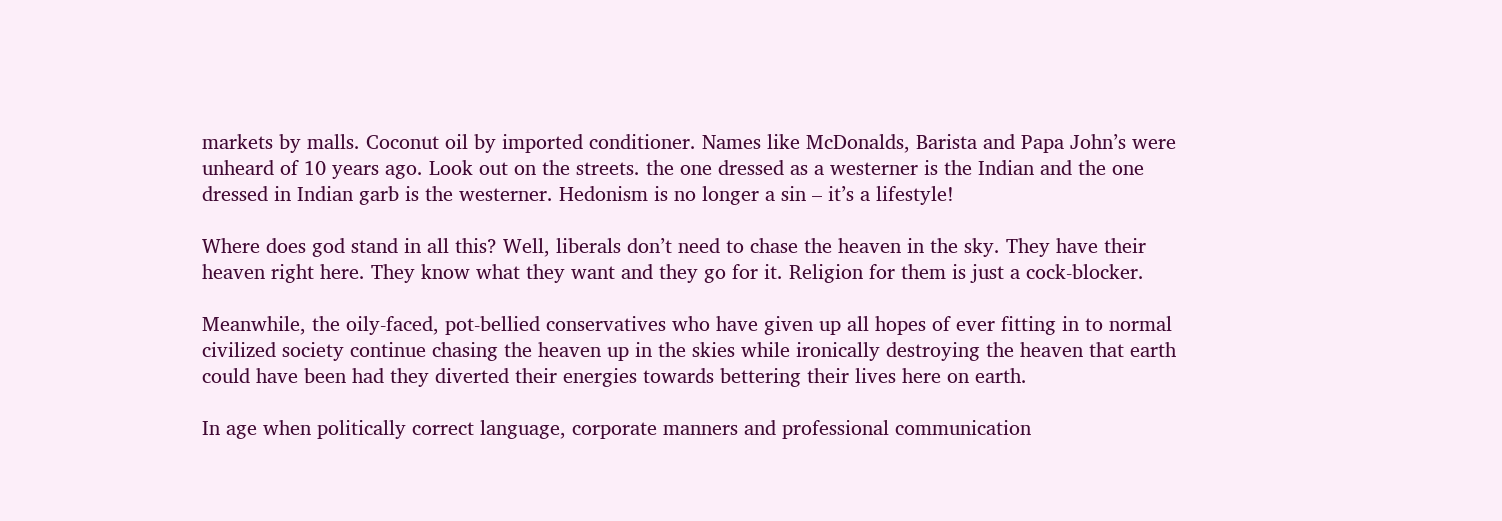markets by malls. Coconut oil by imported conditioner. Names like McDonalds, Barista and Papa John’s were unheard of 10 years ago. Look out on the streets. the one dressed as a westerner is the Indian and the one dressed in Indian garb is the westerner. Hedonism is no longer a sin – it’s a lifestyle!

Where does god stand in all this? Well, liberals don’t need to chase the heaven in the sky. They have their heaven right here. They know what they want and they go for it. Religion for them is just a cock-blocker.

Meanwhile, the oily-faced, pot-bellied conservatives who have given up all hopes of ever fitting in to normal civilized society continue chasing the heaven up in the skies while ironically destroying the heaven that earth could have been had they diverted their energies towards bettering their lives here on earth.

In age when politically correct language, corporate manners and professional communication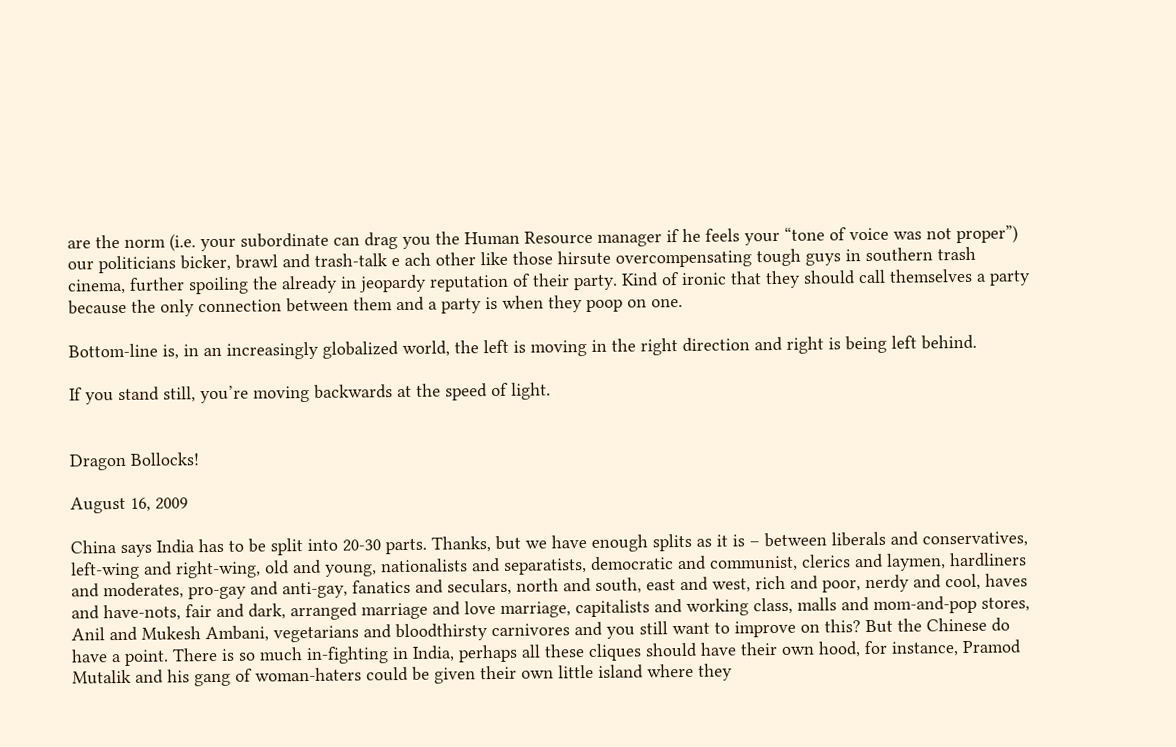are the norm (i.e. your subordinate can drag you the Human Resource manager if he feels your “tone of voice was not proper”) our politicians bicker, brawl and trash-talk e ach other like those hirsute overcompensating tough guys in southern trash cinema, further spoiling the already in jeopardy reputation of their party. Kind of ironic that they should call themselves a party because the only connection between them and a party is when they poop on one.

Bottom-line is, in an increasingly globalized world, the left is moving in the right direction and right is being left behind.

If you stand still, you’re moving backwards at the speed of light.


Dragon Bollocks!

August 16, 2009

China says India has to be split into 20-30 parts. Thanks, but we have enough splits as it is – between liberals and conservatives, left-wing and right-wing, old and young, nationalists and separatists, democratic and communist, clerics and laymen, hardliners and moderates, pro-gay and anti-gay, fanatics and seculars, north and south, east and west, rich and poor, nerdy and cool, haves and have-nots, fair and dark, arranged marriage and love marriage, capitalists and working class, malls and mom-and-pop stores, Anil and Mukesh Ambani, vegetarians and bloodthirsty carnivores and you still want to improve on this? But the Chinese do have a point. There is so much in-fighting in India, perhaps all these cliques should have their own hood, for instance, Pramod Mutalik and his gang of woman-haters could be given their own little island where they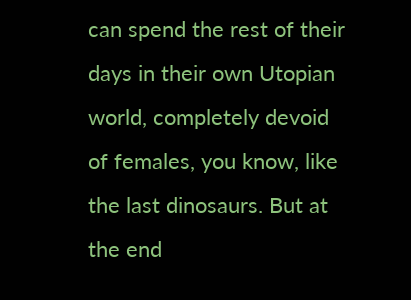can spend the rest of their days in their own Utopian world, completely devoid of females, you know, like the last dinosaurs. But at the end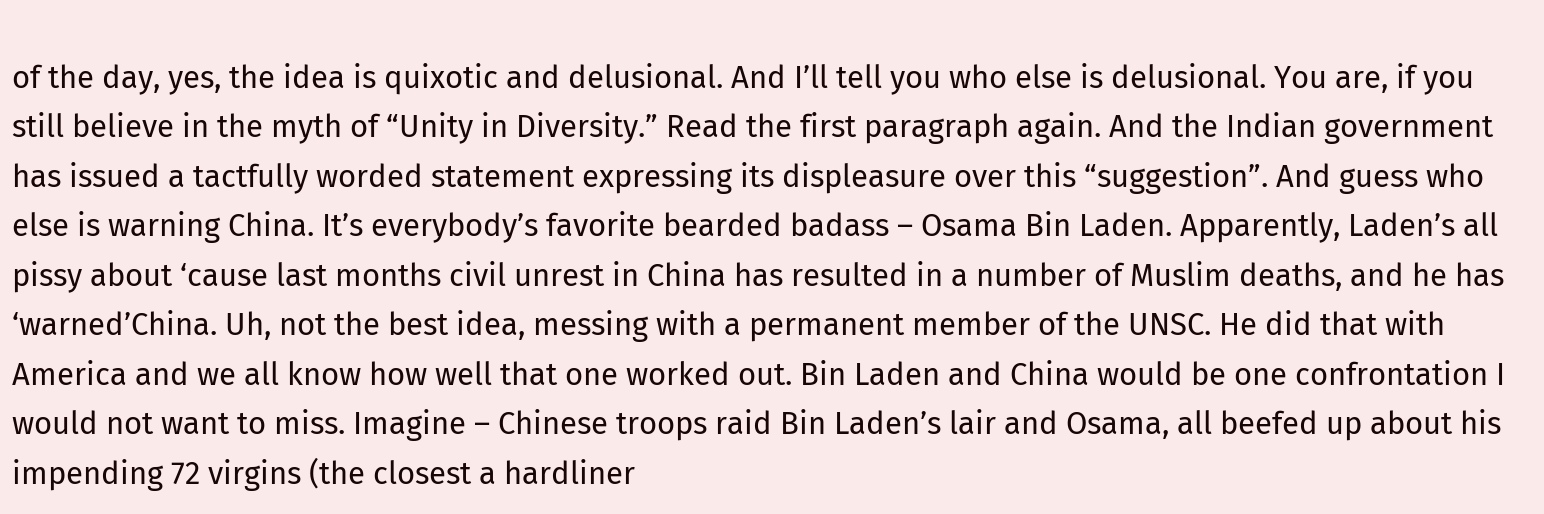of the day, yes, the idea is quixotic and delusional. And I’ll tell you who else is delusional. You are, if you still believe in the myth of “Unity in Diversity.” Read the first paragraph again. And the Indian government has issued a tactfully worded statement expressing its displeasure over this “suggestion”. And guess who else is warning China. It’s everybody’s favorite bearded badass – Osama Bin Laden. Apparently, Laden’s all pissy about ‘cause last months civil unrest in China has resulted in a number of Muslim deaths, and he has ‘warned’China. Uh, not the best idea, messing with a permanent member of the UNSC. He did that with America and we all know how well that one worked out. Bin Laden and China would be one confrontation I would not want to miss. Imagine – Chinese troops raid Bin Laden’s lair and Osama, all beefed up about his impending 72 virgins (the closest a hardliner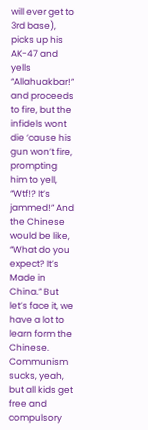will ever get to 3rd base), picks up his AK-47 and yells “Allahuakbar!” and proceeds to fire, but the infidels wont die ‘cause his gun won’t fire, prompting him to yell, “Wtf!? It’s jammed!” And the Chinese would be like, “What do you expect? It’s Made in China.” But let’s face it, we have a lot to learn form the Chinese. Communism sucks, yeah, but all kids get free and compulsory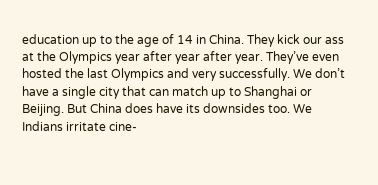education up to the age of 14 in China. They kick our ass at the Olympics year after year after year. They’ve even hosted the last Olympics and very successfully. We don’t have a single city that can match up to Shanghai or Beijing. But China does have its downsides too. We Indians irritate cine-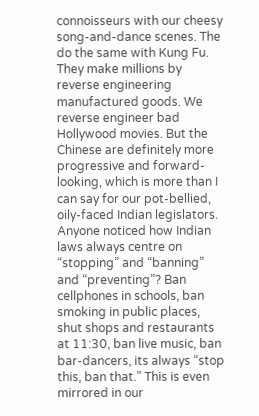connoisseurs with our cheesy song-and-dance scenes. The do the same with Kung Fu. They make millions by reverse engineering manufactured goods. We reverse engineer bad Hollywood movies. But the Chinese are definitely more progressive and forward-looking, which is more than I can say for our pot-bellied, oily-faced Indian legislators. Anyone noticed how Indian laws always centre on “stopping” and “banning” and “preventing”? Ban cellphones in schools, ban smoking in public places, shut shops and restaurants at 11:30, ban live music, ban bar-dancers, its always “stop this, ban that.” This is even mirrored in our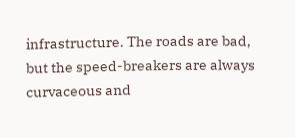infrastructure. The roads are bad, but the speed-breakers are always curvaceous and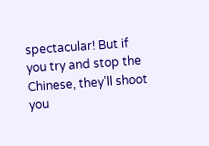spectacular! But if you try and stop the Chinese, they’ll shoot you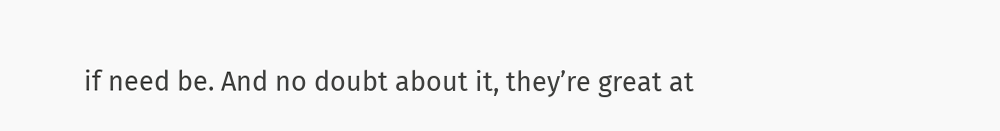if need be. And no doubt about it, they’re great at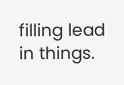filling lead in things.